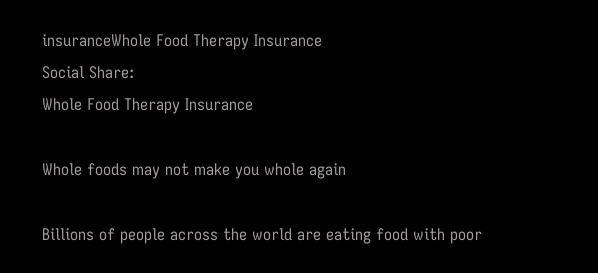insuranceWhole Food Therapy Insurance
Social Share:
Whole Food Therapy Insurance

Whole foods may not make you whole again

Billions of people across the world are eating food with poor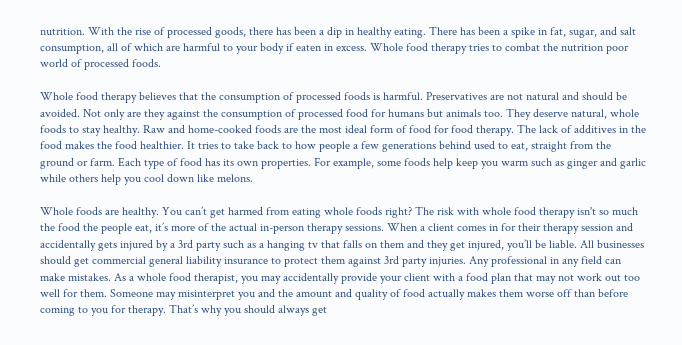nutrition. With the rise of processed goods, there has been a dip in healthy eating. There has been a spike in fat, sugar, and salt consumption, all of which are harmful to your body if eaten in excess. Whole food therapy tries to combat the nutrition poor world of processed foods.

Whole food therapy believes that the consumption of processed foods is harmful. Preservatives are not natural and should be avoided. Not only are they against the consumption of processed food for humans but animals too. They deserve natural, whole foods to stay healthy. Raw and home-cooked foods are the most ideal form of food for food therapy. The lack of additives in the food makes the food healthier. It tries to take back to how people a few generations behind used to eat, straight from the ground or farm. Each type of food has its own properties. For example, some foods help keep you warm such as ginger and garlic while others help you cool down like melons.

Whole foods are healthy. You can’t get harmed from eating whole foods right? The risk with whole food therapy isn't so much the food the people eat, it’s more of the actual in-person therapy sessions. When a client comes in for their therapy session and accidentally gets injured by a 3rd party such as a hanging tv that falls on them and they get injured, you’ll be liable. All businesses should get commercial general liability insurance to protect them against 3rd party injuries. Any professional in any field can make mistakes. As a whole food therapist, you may accidentally provide your client with a food plan that may not work out too well for them. Someone may misinterpret you and the amount and quality of food actually makes them worse off than before coming to you for therapy. That’s why you should always get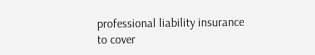professional liability insurance to cover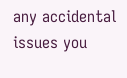any accidental issues you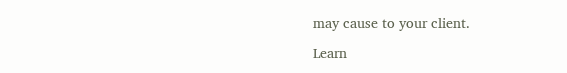may cause to your client.

Learn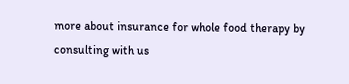more about insurance for whole food therapy by consulting with us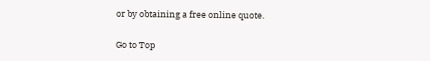or by obtaining a free online quote.

Go to Top